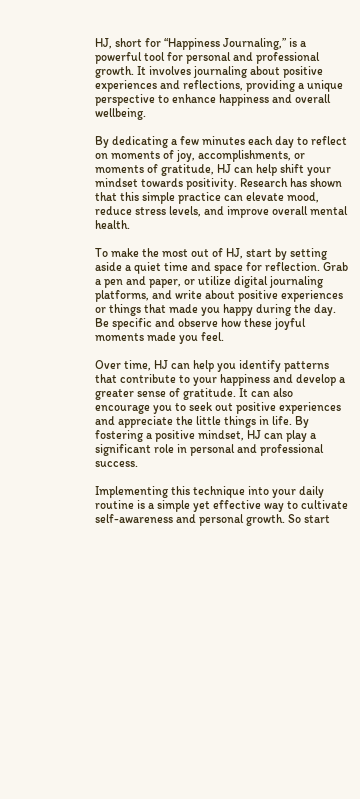HJ, short for “Happiness Journaling,” is a powerful tool for personal and professional growth. It involves journaling about positive experiences and reflections, providing a unique perspective to enhance happiness and overall wellbeing.

By dedicating a few minutes each day to reflect on moments of joy, accomplishments, or moments of gratitude, HJ can help shift your mindset towards positivity. Research has shown that this simple practice can elevate mood, reduce stress levels, and improve overall mental health.

To make the most out of HJ, start by setting aside a quiet time and space for reflection. Grab a pen and paper, or utilize digital journaling platforms, and write about positive experiences or things that made you happy during the day. Be specific and observe how these joyful moments made you feel.

Over time, HJ can help you identify patterns that contribute to your happiness and develop a greater sense of gratitude. It can also encourage you to seek out positive experiences and appreciate the little things in life. By fostering a positive mindset, HJ can play a significant role in personal and professional success.

Implementing this technique into your daily routine is a simple yet effective way to cultivate self-awareness and personal growth. So start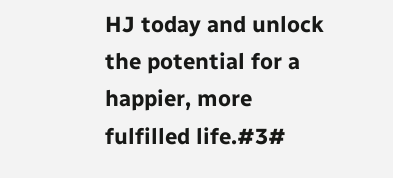HJ today and unlock the potential for a happier, more fulfilled life.#3#